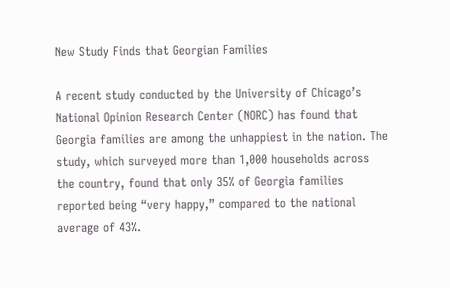New Study Finds that Georgian Families

A recent study conducted by the University of Chicago’s National Opinion Research Center (NORC) has found that Georgia families are among the unhappiest in the nation. The study, which surveyed more than 1,000 households across the country, found that only 35% of Georgia families reported being “very happy,” compared to the national average of 43%.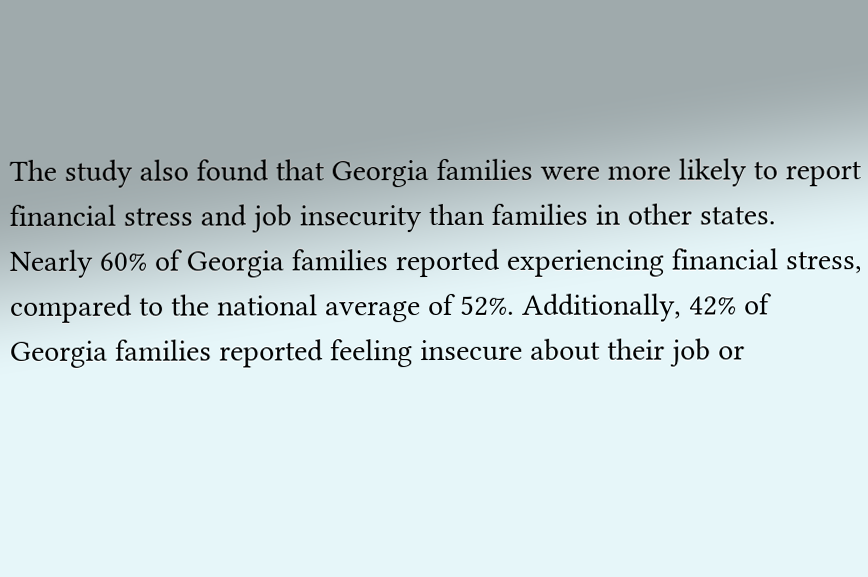The study also found that Georgia families were more likely to report financial stress and job insecurity than families in other states. Nearly 60% of Georgia families reported experiencing financial stress, compared to the national average of 52%. Additionally, 42% of Georgia families reported feeling insecure about their job or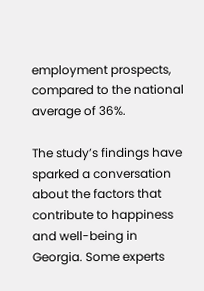employment prospects, compared to the national average of 36%.

The study’s findings have sparked a conversation about the factors that contribute to happiness and well-being in Georgia. Some experts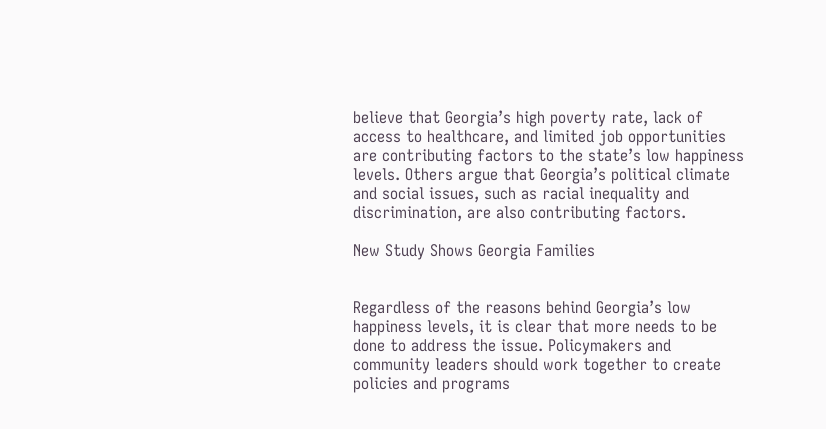believe that Georgia’s high poverty rate, lack of access to healthcare, and limited job opportunities are contributing factors to the state’s low happiness levels. Others argue that Georgia’s political climate and social issues, such as racial inequality and discrimination, are also contributing factors.

New Study Shows Georgia Families


Regardless of the reasons behind Georgia’s low happiness levels, it is clear that more needs to be done to address the issue. Policymakers and community leaders should work together to create policies and programs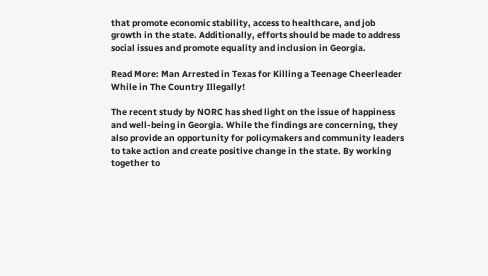that promote economic stability, access to healthcare, and job growth in the state. Additionally, efforts should be made to address social issues and promote equality and inclusion in Georgia.

Read More: Man Arrested in Texas for Killing a Teenage Cheerleader While in The Country Illegally!

The recent study by NORC has shed light on the issue of happiness and well-being in Georgia. While the findings are concerning, they also provide an opportunity for policymakers and community leaders to take action and create positive change in the state. By working together to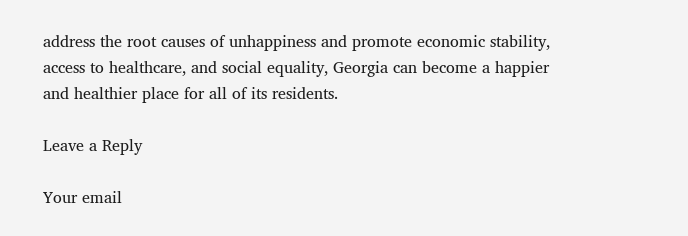address the root causes of unhappiness and promote economic stability, access to healthcare, and social equality, Georgia can become a happier and healthier place for all of its residents.

Leave a Reply

Your email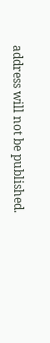address will not be published.